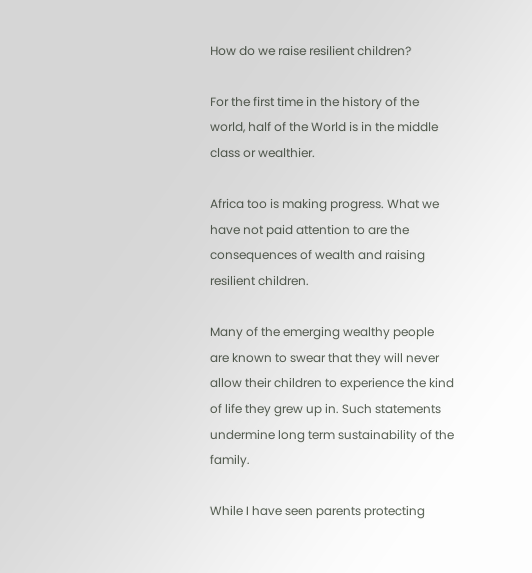How do we raise resilient children?

For the first time in the history of the world, half of the World is in the middle class or wealthier.

Africa too is making progress. What we have not paid attention to are the consequences of wealth and raising resilient children.

Many of the emerging wealthy people are known to swear that they will never allow their children to experience the kind of life they grew up in. Such statements undermine long term sustainability of the family.

While I have seen parents protecting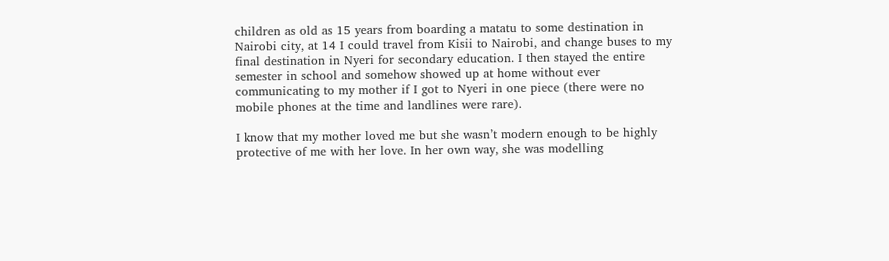children as old as 15 years from boarding a matatu to some destination in Nairobi city, at 14 I could travel from Kisii to Nairobi, and change buses to my final destination in Nyeri for secondary education. I then stayed the entire semester in school and somehow showed up at home without ever communicating to my mother if I got to Nyeri in one piece (there were no mobile phones at the time and landlines were rare).

I know that my mother loved me but she wasn’t modern enough to be highly protective of me with her love. In her own way, she was modelling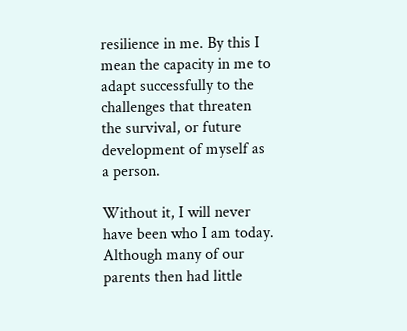resilience in me. By this I mean the capacity in me to adapt successfully to the challenges that threaten the survival, or future development of myself as a person.

Without it, I will never have been who I am today. Although many of our parents then had little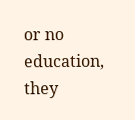or no education, they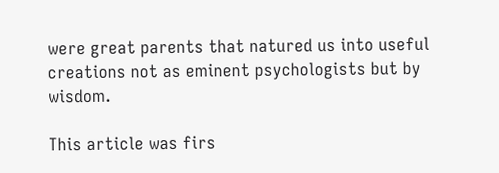were great parents that natured us into useful creations not as eminent psychologists but by wisdom.

This article was firs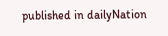published in dailyNation